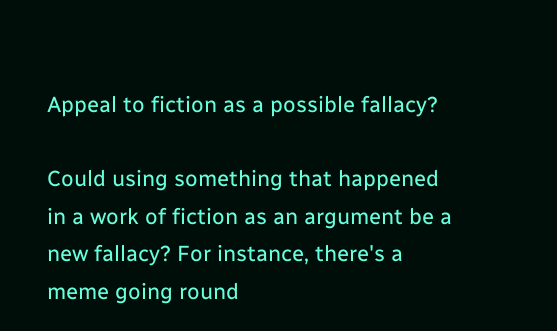Appeal to fiction as a possible fallacy?

Could using something that happened in a work of fiction as an argument be a new fallacy? For instance, there's a meme going round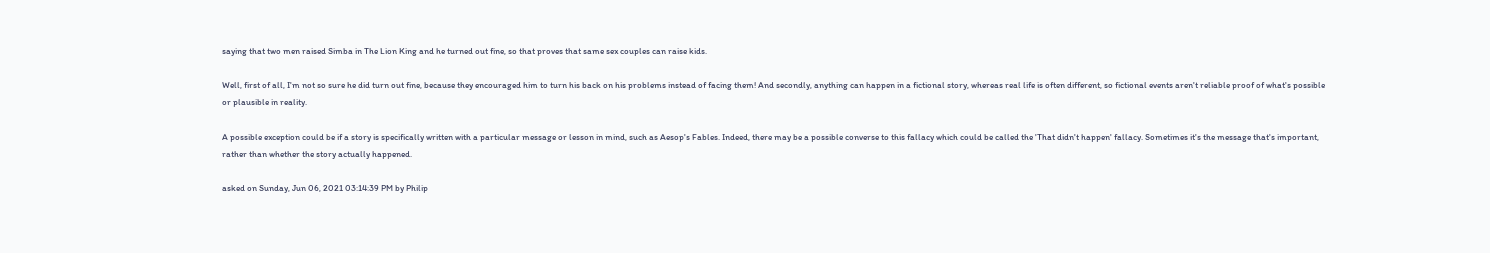saying that two men raised Simba in The Lion King and he turned out fine, so that proves that same sex couples can raise kids.

Well, first of all, I'm not so sure he did turn out fine, because they encouraged him to turn his back on his problems instead of facing them! And secondly, anything can happen in a fictional story, whereas real life is often different, so fictional events aren't reliable proof of what's possible or plausible in reality.

A possible exception could be if a story is specifically written with a particular message or lesson in mind, such as Aesop's Fables. Indeed, there may be a possible converse to this fallacy which could be called the 'That didn't happen' fallacy. Sometimes it's the message that's important, rather than whether the story actually happened.

asked on Sunday, Jun 06, 2021 03:14:39 PM by Philip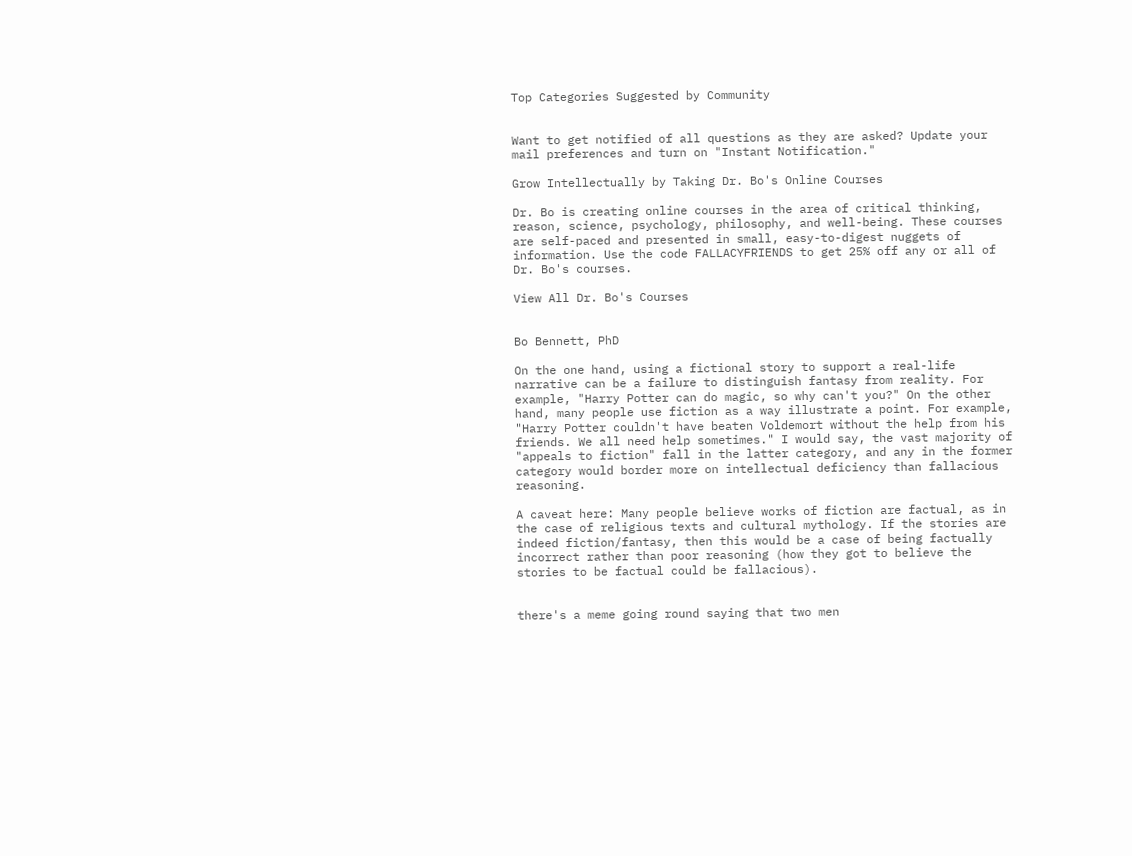Top Categories Suggested by Community


Want to get notified of all questions as they are asked? Update your mail preferences and turn on "Instant Notification."

Grow Intellectually by Taking Dr. Bo's Online Courses

Dr. Bo is creating online courses in the area of critical thinking, reason, science, psychology, philosophy, and well-being. These courses are self-paced and presented in small, easy-to-digest nuggets of information. Use the code FALLACYFRIENDS to get 25% off any or all of Dr. Bo's courses.

View All Dr. Bo's Courses


Bo Bennett, PhD

On the one hand, using a fictional story to support a real-life narrative can be a failure to distinguish fantasy from reality. For example, "Harry Potter can do magic, so why can't you?" On the other hand, many people use fiction as a way illustrate a point. For example, "Harry Potter couldn't have beaten Voldemort without the help from his friends. We all need help sometimes." I would say, the vast majority of "appeals to fiction" fall in the latter category, and any in the former category would border more on intellectual deficiency than fallacious reasoning.

A caveat here: Many people believe works of fiction are factual, as in the case of religious texts and cultural mythology. If the stories are indeed fiction/fantasy, then this would be a case of being factually incorrect rather than poor reasoning (how they got to believe the stories to be factual could be fallacious).


there's a meme going round saying that two men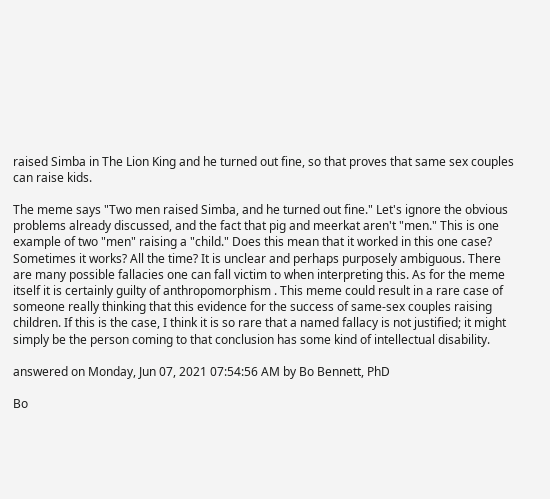raised Simba in The Lion King and he turned out fine, so that proves that same sex couples can raise kids.

The meme says "Two men raised Simba, and he turned out fine." Let's ignore the obvious problems already discussed, and the fact that pig and meerkat aren't "men." This is one example of two "men" raising a "child." Does this mean that it worked in this one case? Sometimes it works? All the time? It is unclear and perhaps purposely ambiguous. There are many possible fallacies one can fall victim to when interpreting this. As for the meme itself it is certainly guilty of anthropomorphism . This meme could result in a rare case of someone really thinking that this evidence for the success of same-sex couples raising children. If this is the case, I think it is so rare that a named fallacy is not justified; it might simply be the person coming to that conclusion has some kind of intellectual disability.

answered on Monday, Jun 07, 2021 07:54:56 AM by Bo Bennett, PhD

Bo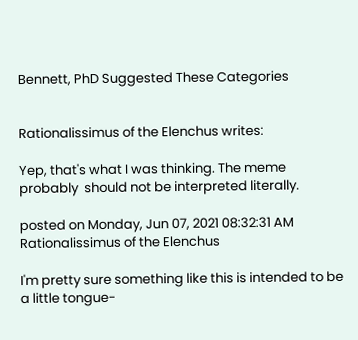Bennett, PhD Suggested These Categories


Rationalissimus of the Elenchus writes:

Yep, that's what I was thinking. The meme  probably  should not be interpreted literally.

posted on Monday, Jun 07, 2021 08:32:31 AM
Rationalissimus of the Elenchus

I'm pretty sure something like this is intended to be a little tongue-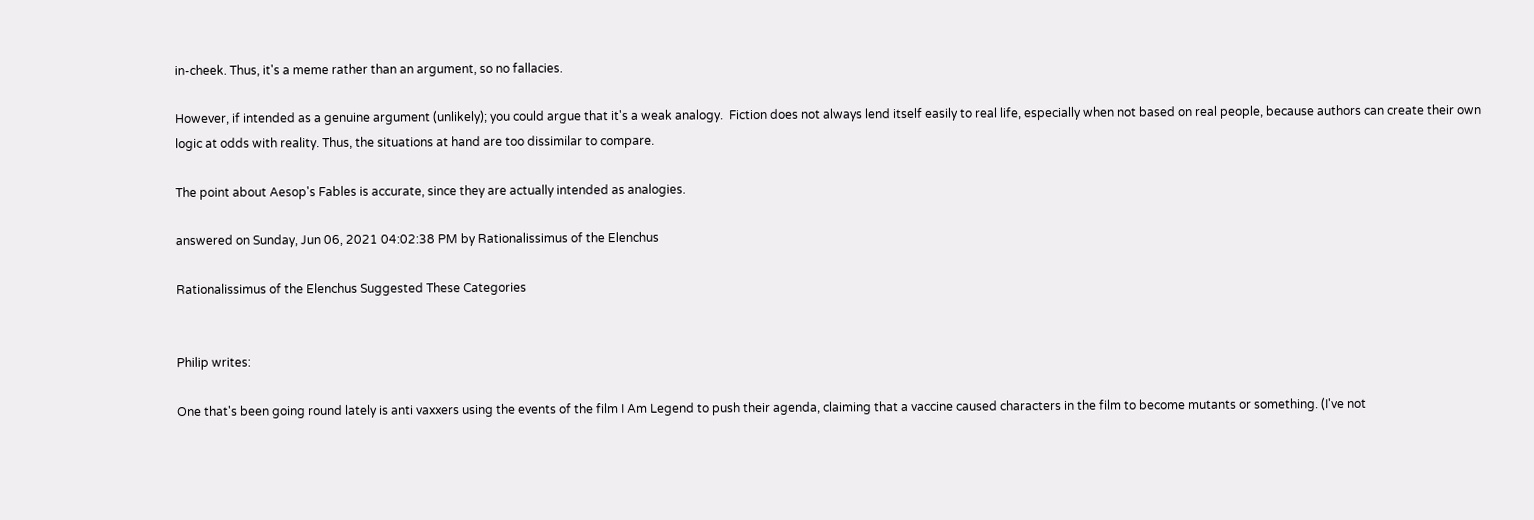in-cheek. Thus, it's a meme rather than an argument, so no fallacies.

However, if intended as a genuine argument (unlikely); you could argue that it's a weak analogy.  Fiction does not always lend itself easily to real life, especially when not based on real people, because authors can create their own logic at odds with reality. Thus, the situations at hand are too dissimilar to compare.

The point about Aesop's Fables is accurate, since they are actually intended as analogies.

answered on Sunday, Jun 06, 2021 04:02:38 PM by Rationalissimus of the Elenchus

Rationalissimus of the Elenchus Suggested These Categories


Philip writes:

One that's been going round lately is anti vaxxers using the events of the film I Am Legend to push their agenda, claiming that a vaccine caused characters in the film to become mutants or something. (I've not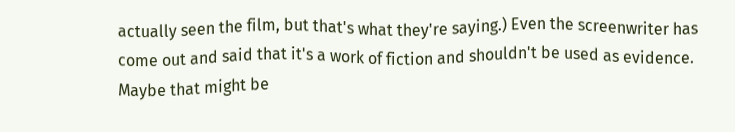actually seen the film, but that's what they're saying.) Even the screenwriter has come out and said that it's a work of fiction and shouldn't be used as evidence. Maybe that might be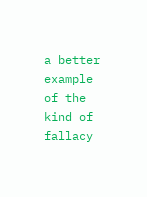a better example of the kind of fallacy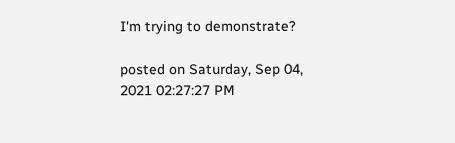I'm trying to demonstrate?

posted on Saturday, Sep 04, 2021 02:27:27 PM